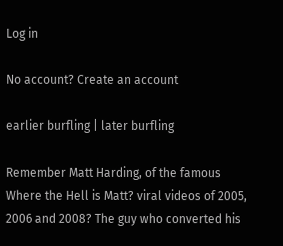Log in

No account? Create an account

earlier burfling | later burfling

Remember Matt Harding, of the famous Where the Hell is Matt? viral videos of 2005, 2006 and 2008? The guy who converted his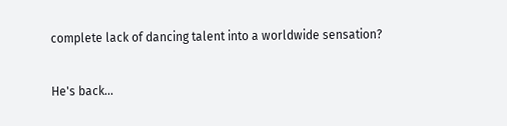complete lack of dancing talent into a worldwide sensation?

He's back...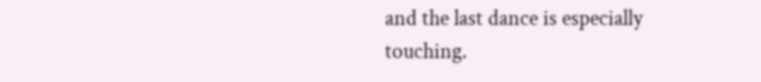and the last dance is especially touching.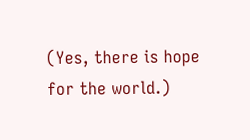(Yes, there is hope for the world.)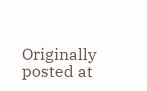Originally posted at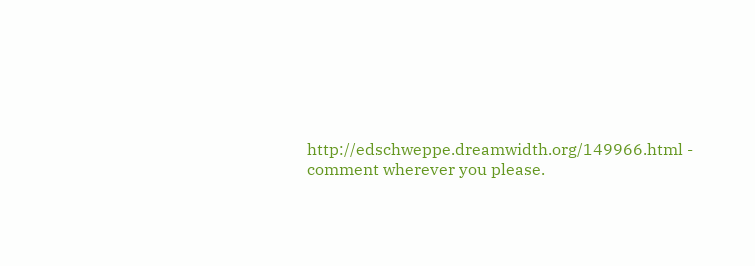http://edschweppe.dreamwidth.org/149966.html - comment wherever you please.